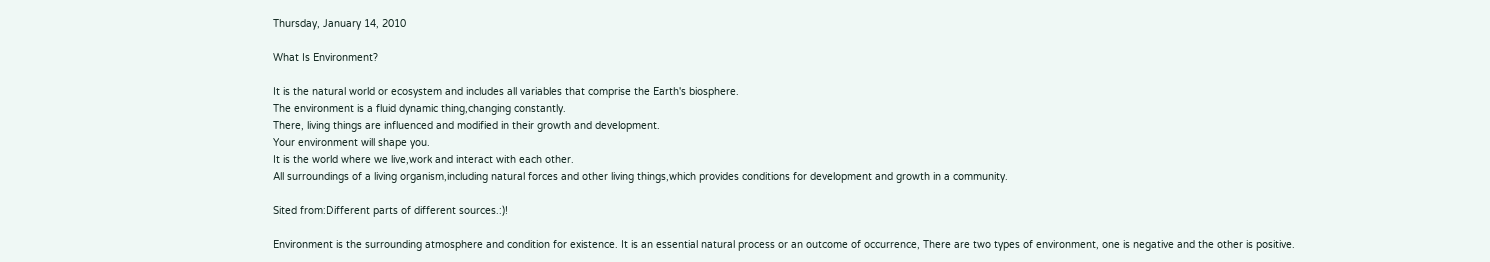Thursday, January 14, 2010

What Is Environment?

It is the natural world or ecosystem and includes all variables that comprise the Earth's biosphere.
The environment is a fluid dynamic thing,changing constantly.
There, living things are influenced and modified in their growth and development.
Your environment will shape you.
It is the world where we live,work and interact with each other.
All surroundings of a living organism,including natural forces and other living things,which provides conditions for development and growth in a community.

Sited from:Different parts of different sources.:)!

Environment is the surrounding atmosphere and condition for existence. It is an essential natural process or an outcome of occurrence, There are two types of environment, one is negative and the other is positive.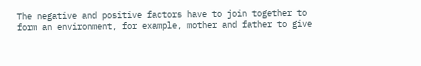The negative and positive factors have to join together to form an environment, for example, mother and father to give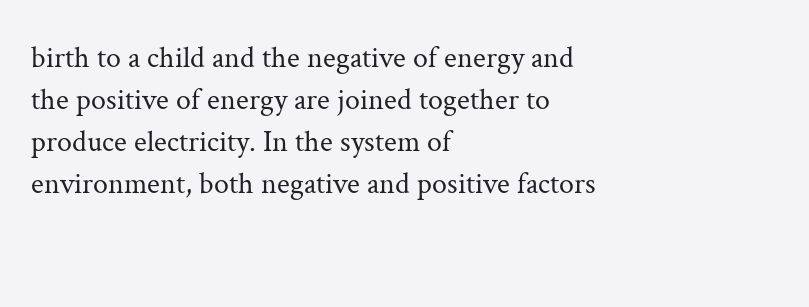birth to a child and the negative of energy and the positive of energy are joined together to produce electricity. In the system of environment, both negative and positive factors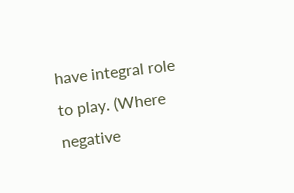have integral role to play. (Where negative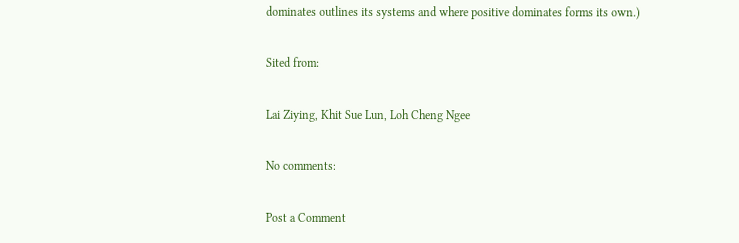dominates outlines its systems and where positive dominates forms its own.)

Sited from:

Lai Ziying, Khit Sue Lun, Loh Cheng Ngee

No comments:

Post a Comment